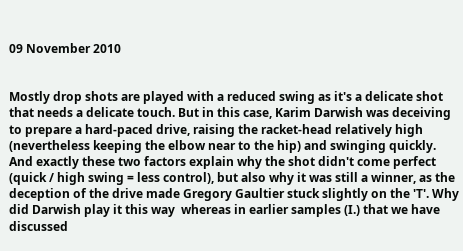09 November 2010


Mostly drop shots are played with a reduced swing as it's a delicate shot that needs a delicate touch. But in this case, Karim Darwish was deceiving to prepare a hard-paced drive, raising the racket-head relatively high (nevertheless keeping the elbow near to the hip) and swinging quickly. And exactly these two factors explain why the shot didn't come perfect (quick / high swing = less control), but also why it was still a winner, as the deception of the drive made Gregory Gaultier stuck slightly on the 'T'. Why did Darwish play it this way  whereas in earlier samples (I.) that we have discussed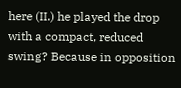here (II.) he played the drop with a compact, reduced swing? Because in opposition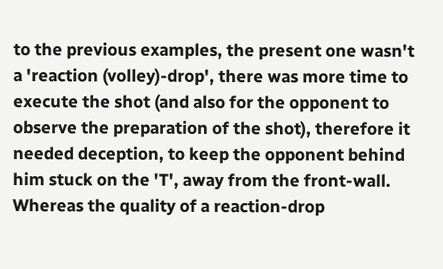to the previous examples, the present one wasn't a 'reaction (volley)-drop', there was more time to execute the shot (and also for the opponent to observe the preparation of the shot), therefore it needed deception, to keep the opponent behind him stuck on the 'T', away from the front-wall. Whereas the quality of a reaction-drop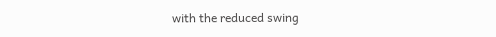with the reduced swing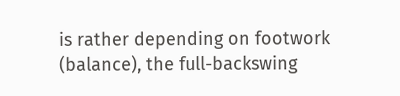is rather depending on footwork (balance), the full-backswing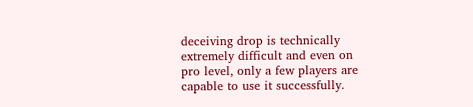deceiving drop is technically extremely difficult and even on pro level, only a few players are capable to use it successfully.